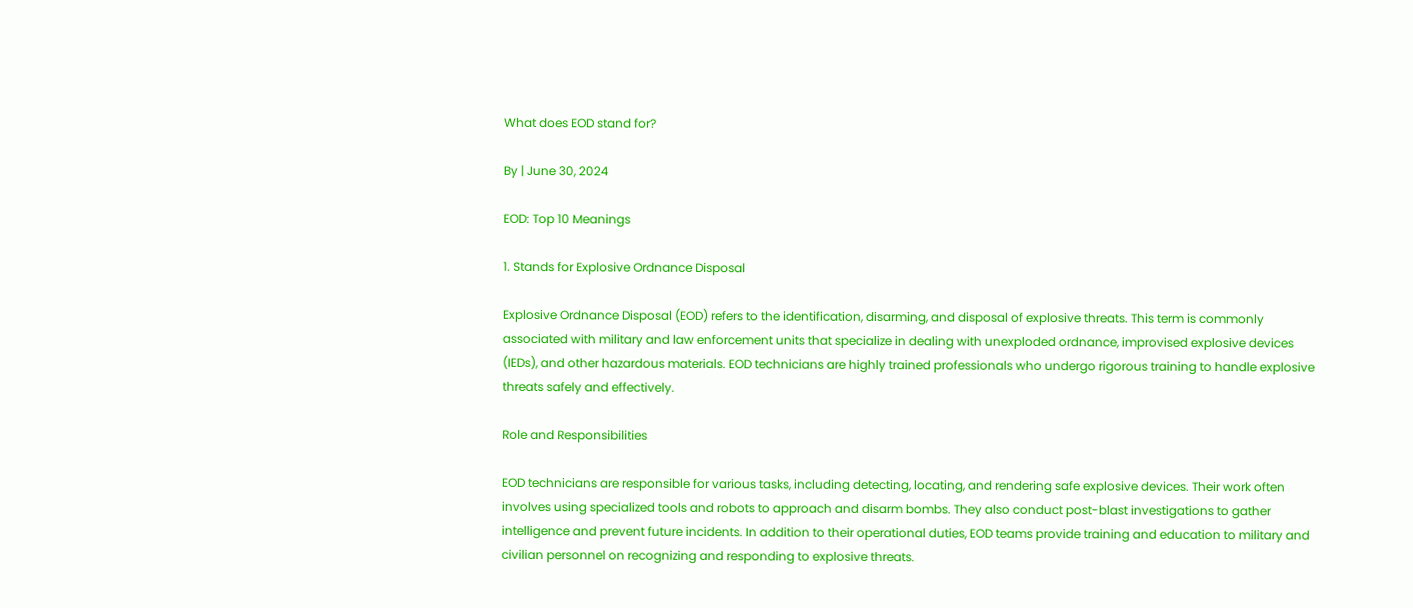What does EOD stand for?

By | June 30, 2024

EOD: Top 10 Meanings

1. Stands for Explosive Ordnance Disposal

Explosive Ordnance Disposal (EOD) refers to the identification, disarming, and disposal of explosive threats. This term is commonly associated with military and law enforcement units that specialize in dealing with unexploded ordnance, improvised explosive devices (IEDs), and other hazardous materials. EOD technicians are highly trained professionals who undergo rigorous training to handle explosive threats safely and effectively.

Role and Responsibilities

EOD technicians are responsible for various tasks, including detecting, locating, and rendering safe explosive devices. Their work often involves using specialized tools and robots to approach and disarm bombs. They also conduct post-blast investigations to gather intelligence and prevent future incidents. In addition to their operational duties, EOD teams provide training and education to military and civilian personnel on recognizing and responding to explosive threats.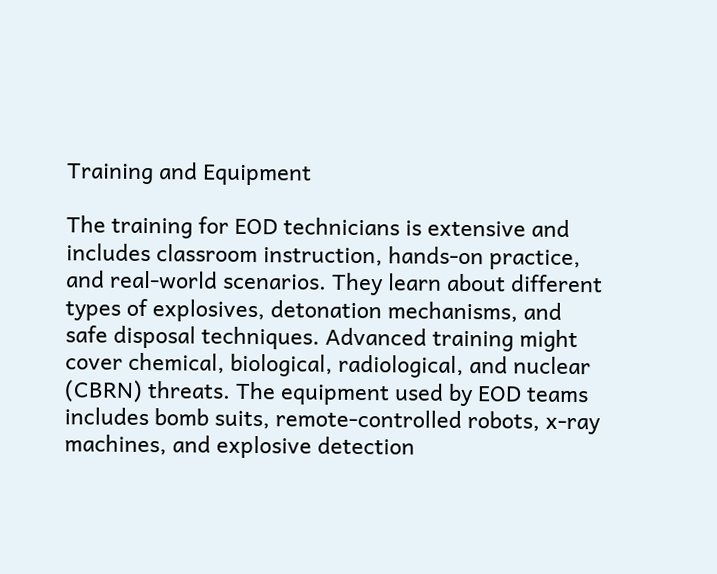Training and Equipment

The training for EOD technicians is extensive and includes classroom instruction, hands-on practice, and real-world scenarios. They learn about different types of explosives, detonation mechanisms, and safe disposal techniques. Advanced training might cover chemical, biological, radiological, and nuclear (CBRN) threats. The equipment used by EOD teams includes bomb suits, remote-controlled robots, x-ray machines, and explosive detection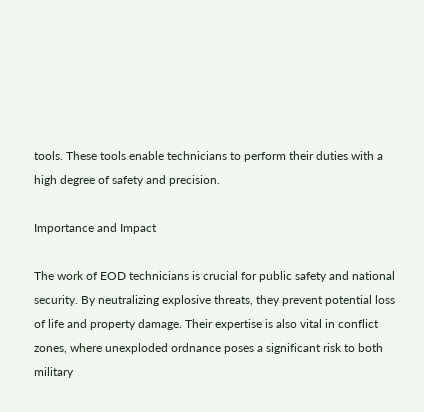tools. These tools enable technicians to perform their duties with a high degree of safety and precision.

Importance and Impact

The work of EOD technicians is crucial for public safety and national security. By neutralizing explosive threats, they prevent potential loss of life and property damage. Their expertise is also vital in conflict zones, where unexploded ordnance poses a significant risk to both military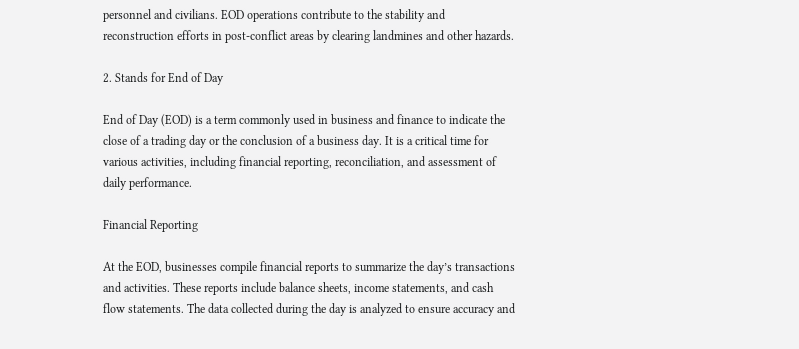personnel and civilians. EOD operations contribute to the stability and reconstruction efforts in post-conflict areas by clearing landmines and other hazards.

2. Stands for End of Day

End of Day (EOD) is a term commonly used in business and finance to indicate the close of a trading day or the conclusion of a business day. It is a critical time for various activities, including financial reporting, reconciliation, and assessment of daily performance.

Financial Reporting

At the EOD, businesses compile financial reports to summarize the day’s transactions and activities. These reports include balance sheets, income statements, and cash flow statements. The data collected during the day is analyzed to ensure accuracy and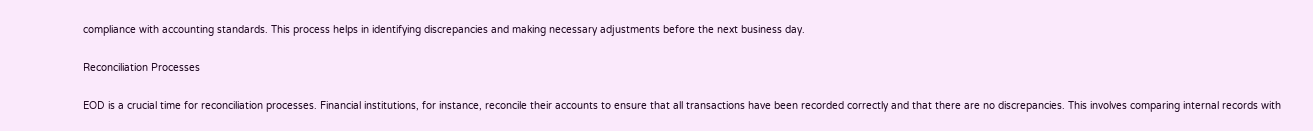compliance with accounting standards. This process helps in identifying discrepancies and making necessary adjustments before the next business day.

Reconciliation Processes

EOD is a crucial time for reconciliation processes. Financial institutions, for instance, reconcile their accounts to ensure that all transactions have been recorded correctly and that there are no discrepancies. This involves comparing internal records with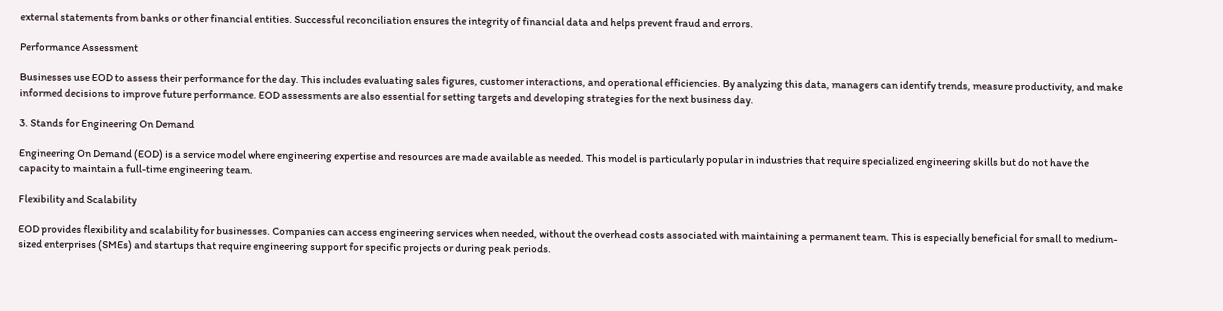external statements from banks or other financial entities. Successful reconciliation ensures the integrity of financial data and helps prevent fraud and errors.

Performance Assessment

Businesses use EOD to assess their performance for the day. This includes evaluating sales figures, customer interactions, and operational efficiencies. By analyzing this data, managers can identify trends, measure productivity, and make informed decisions to improve future performance. EOD assessments are also essential for setting targets and developing strategies for the next business day.

3. Stands for Engineering On Demand

Engineering On Demand (EOD) is a service model where engineering expertise and resources are made available as needed. This model is particularly popular in industries that require specialized engineering skills but do not have the capacity to maintain a full-time engineering team.

Flexibility and Scalability

EOD provides flexibility and scalability for businesses. Companies can access engineering services when needed, without the overhead costs associated with maintaining a permanent team. This is especially beneficial for small to medium-sized enterprises (SMEs) and startups that require engineering support for specific projects or during peak periods.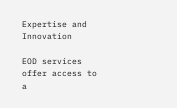Expertise and Innovation

EOD services offer access to a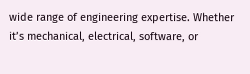wide range of engineering expertise. Whether it’s mechanical, electrical, software, or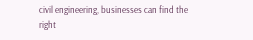civil engineering, businesses can find the right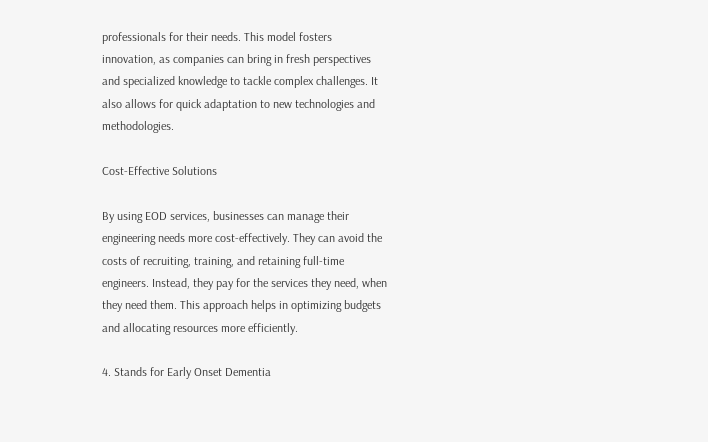professionals for their needs. This model fosters innovation, as companies can bring in fresh perspectives and specialized knowledge to tackle complex challenges. It also allows for quick adaptation to new technologies and methodologies.

Cost-Effective Solutions

By using EOD services, businesses can manage their engineering needs more cost-effectively. They can avoid the costs of recruiting, training, and retaining full-time engineers. Instead, they pay for the services they need, when they need them. This approach helps in optimizing budgets and allocating resources more efficiently.

4. Stands for Early Onset Dementia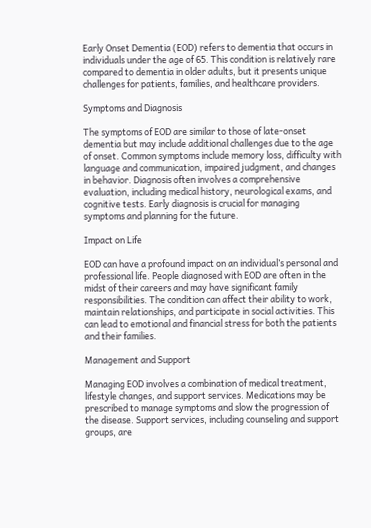Early Onset Dementia (EOD) refers to dementia that occurs in individuals under the age of 65. This condition is relatively rare compared to dementia in older adults, but it presents unique challenges for patients, families, and healthcare providers.

Symptoms and Diagnosis

The symptoms of EOD are similar to those of late-onset dementia but may include additional challenges due to the age of onset. Common symptoms include memory loss, difficulty with language and communication, impaired judgment, and changes in behavior. Diagnosis often involves a comprehensive evaluation, including medical history, neurological exams, and cognitive tests. Early diagnosis is crucial for managing symptoms and planning for the future.

Impact on Life

EOD can have a profound impact on an individual’s personal and professional life. People diagnosed with EOD are often in the midst of their careers and may have significant family responsibilities. The condition can affect their ability to work, maintain relationships, and participate in social activities. This can lead to emotional and financial stress for both the patients and their families.

Management and Support

Managing EOD involves a combination of medical treatment, lifestyle changes, and support services. Medications may be prescribed to manage symptoms and slow the progression of the disease. Support services, including counseling and support groups, are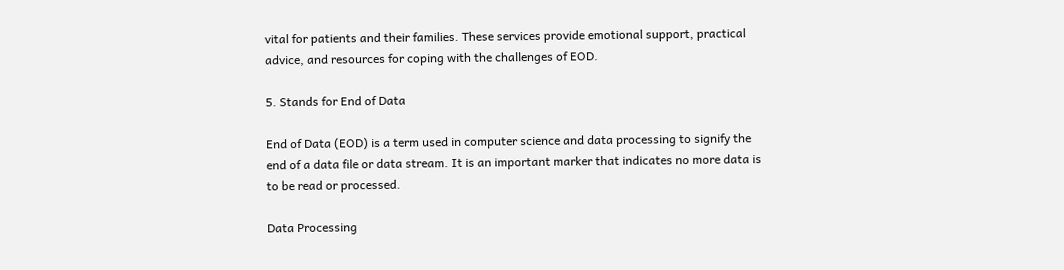vital for patients and their families. These services provide emotional support, practical advice, and resources for coping with the challenges of EOD.

5. Stands for End of Data

End of Data (EOD) is a term used in computer science and data processing to signify the end of a data file or data stream. It is an important marker that indicates no more data is to be read or processed.

Data Processing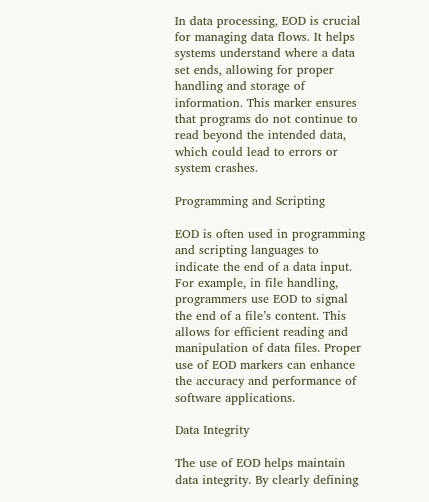In data processing, EOD is crucial for managing data flows. It helps systems understand where a data set ends, allowing for proper handling and storage of information. This marker ensures that programs do not continue to read beyond the intended data, which could lead to errors or system crashes.

Programming and Scripting

EOD is often used in programming and scripting languages to indicate the end of a data input. For example, in file handling, programmers use EOD to signal the end of a file’s content. This allows for efficient reading and manipulation of data files. Proper use of EOD markers can enhance the accuracy and performance of software applications.

Data Integrity

The use of EOD helps maintain data integrity. By clearly defining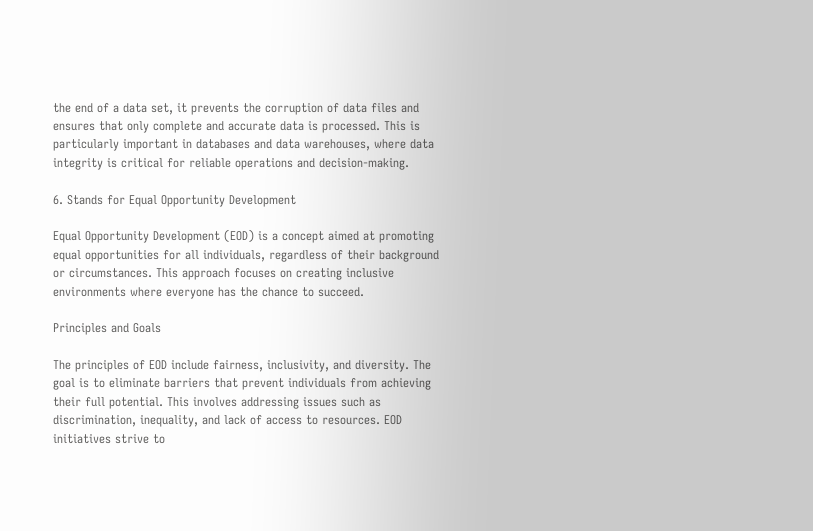the end of a data set, it prevents the corruption of data files and ensures that only complete and accurate data is processed. This is particularly important in databases and data warehouses, where data integrity is critical for reliable operations and decision-making.

6. Stands for Equal Opportunity Development

Equal Opportunity Development (EOD) is a concept aimed at promoting equal opportunities for all individuals, regardless of their background or circumstances. This approach focuses on creating inclusive environments where everyone has the chance to succeed.

Principles and Goals

The principles of EOD include fairness, inclusivity, and diversity. The goal is to eliminate barriers that prevent individuals from achieving their full potential. This involves addressing issues such as discrimination, inequality, and lack of access to resources. EOD initiatives strive to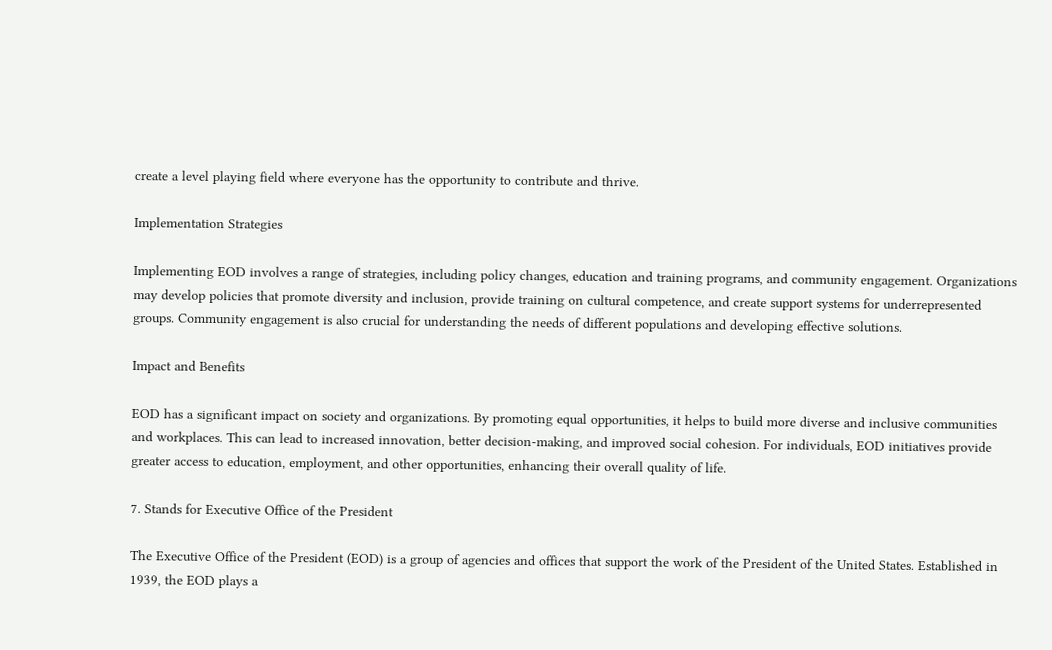create a level playing field where everyone has the opportunity to contribute and thrive.

Implementation Strategies

Implementing EOD involves a range of strategies, including policy changes, education and training programs, and community engagement. Organizations may develop policies that promote diversity and inclusion, provide training on cultural competence, and create support systems for underrepresented groups. Community engagement is also crucial for understanding the needs of different populations and developing effective solutions.

Impact and Benefits

EOD has a significant impact on society and organizations. By promoting equal opportunities, it helps to build more diverse and inclusive communities and workplaces. This can lead to increased innovation, better decision-making, and improved social cohesion. For individuals, EOD initiatives provide greater access to education, employment, and other opportunities, enhancing their overall quality of life.

7. Stands for Executive Office of the President

The Executive Office of the President (EOD) is a group of agencies and offices that support the work of the President of the United States. Established in 1939, the EOD plays a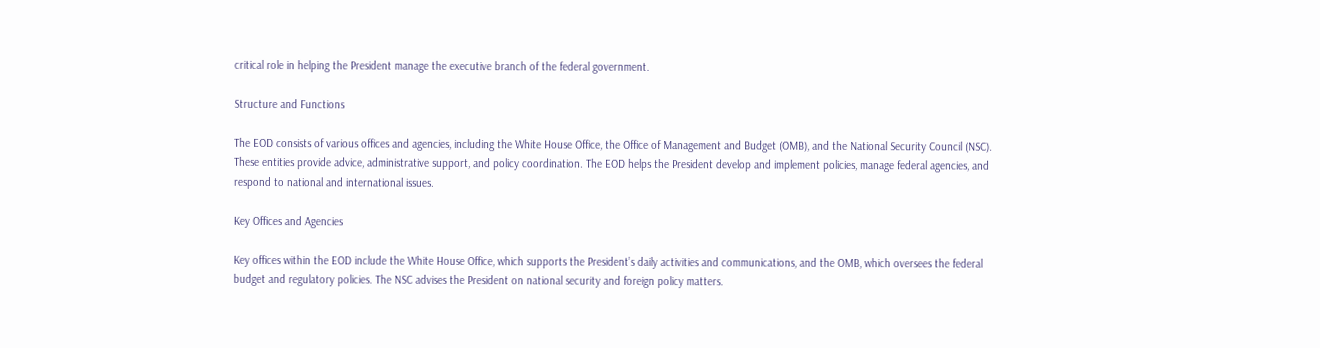critical role in helping the President manage the executive branch of the federal government.

Structure and Functions

The EOD consists of various offices and agencies, including the White House Office, the Office of Management and Budget (OMB), and the National Security Council (NSC). These entities provide advice, administrative support, and policy coordination. The EOD helps the President develop and implement policies, manage federal agencies, and respond to national and international issues.

Key Offices and Agencies

Key offices within the EOD include the White House Office, which supports the President’s daily activities and communications, and the OMB, which oversees the federal budget and regulatory policies. The NSC advises the President on national security and foreign policy matters.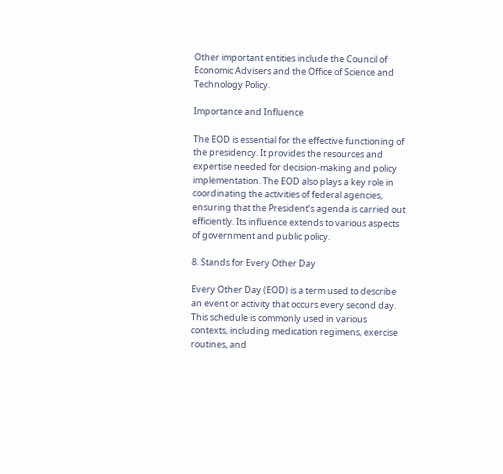Other important entities include the Council of Economic Advisers and the Office of Science and Technology Policy.

Importance and Influence

The EOD is essential for the effective functioning of the presidency. It provides the resources and expertise needed for decision-making and policy implementation. The EOD also plays a key role in coordinating the activities of federal agencies, ensuring that the President’s agenda is carried out efficiently. Its influence extends to various aspects of government and public policy.

8. Stands for Every Other Day

Every Other Day (EOD) is a term used to describe an event or activity that occurs every second day. This schedule is commonly used in various contexts, including medication regimens, exercise routines, and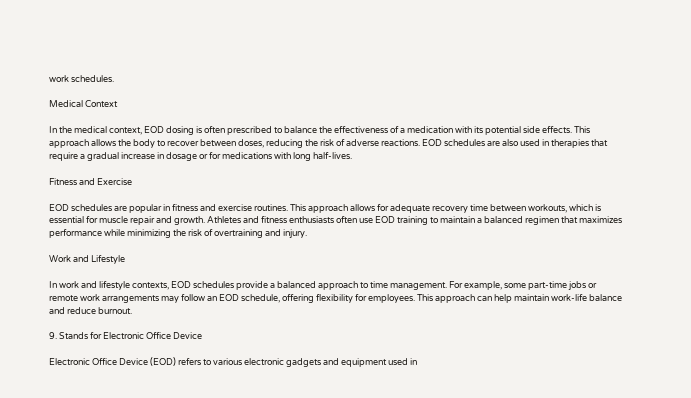work schedules.

Medical Context

In the medical context, EOD dosing is often prescribed to balance the effectiveness of a medication with its potential side effects. This approach allows the body to recover between doses, reducing the risk of adverse reactions. EOD schedules are also used in therapies that require a gradual increase in dosage or for medications with long half-lives.

Fitness and Exercise

EOD schedules are popular in fitness and exercise routines. This approach allows for adequate recovery time between workouts, which is essential for muscle repair and growth. Athletes and fitness enthusiasts often use EOD training to maintain a balanced regimen that maximizes performance while minimizing the risk of overtraining and injury.

Work and Lifestyle

In work and lifestyle contexts, EOD schedules provide a balanced approach to time management. For example, some part-time jobs or remote work arrangements may follow an EOD schedule, offering flexibility for employees. This approach can help maintain work-life balance and reduce burnout.

9. Stands for Electronic Office Device

Electronic Office Device (EOD) refers to various electronic gadgets and equipment used in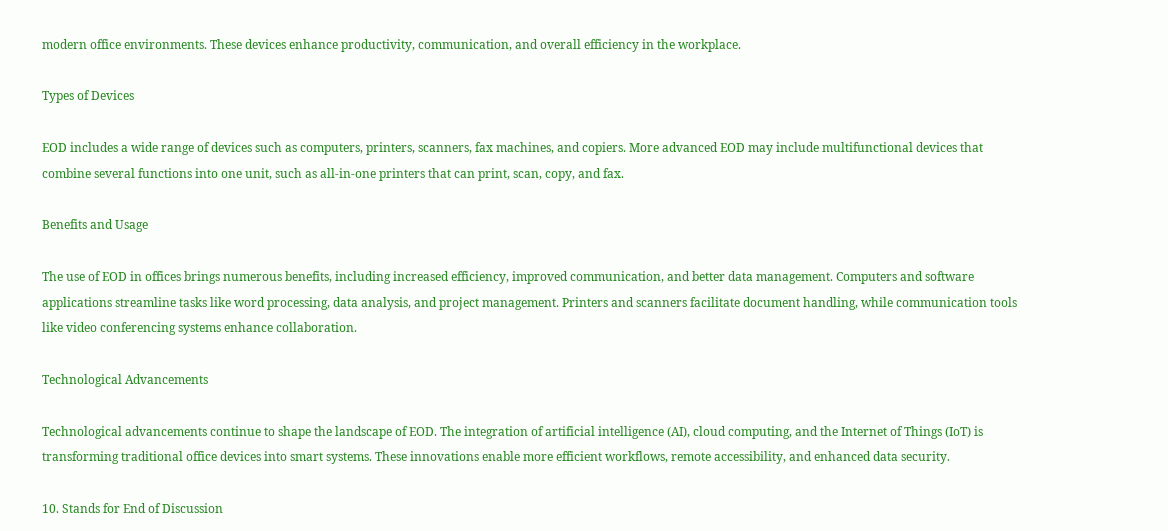modern office environments. These devices enhance productivity, communication, and overall efficiency in the workplace.

Types of Devices

EOD includes a wide range of devices such as computers, printers, scanners, fax machines, and copiers. More advanced EOD may include multifunctional devices that combine several functions into one unit, such as all-in-one printers that can print, scan, copy, and fax.

Benefits and Usage

The use of EOD in offices brings numerous benefits, including increased efficiency, improved communication, and better data management. Computers and software applications streamline tasks like word processing, data analysis, and project management. Printers and scanners facilitate document handling, while communication tools like video conferencing systems enhance collaboration.

Technological Advancements

Technological advancements continue to shape the landscape of EOD. The integration of artificial intelligence (AI), cloud computing, and the Internet of Things (IoT) is transforming traditional office devices into smart systems. These innovations enable more efficient workflows, remote accessibility, and enhanced data security.

10. Stands for End of Discussion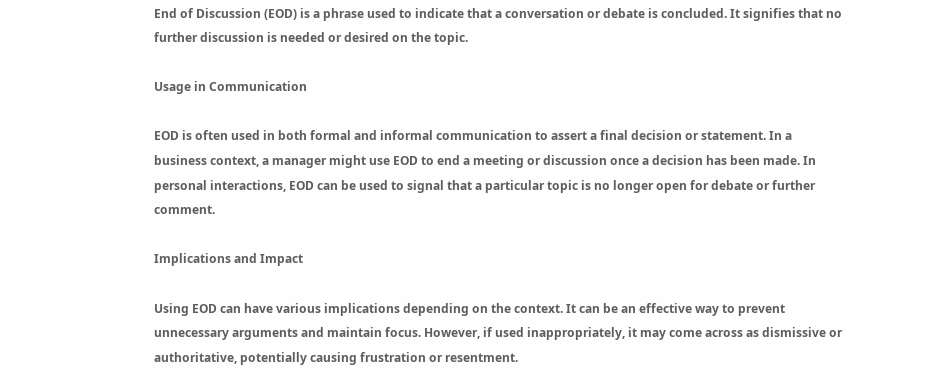End of Discussion (EOD) is a phrase used to indicate that a conversation or debate is concluded. It signifies that no further discussion is needed or desired on the topic.

Usage in Communication

EOD is often used in both formal and informal communication to assert a final decision or statement. In a business context, a manager might use EOD to end a meeting or discussion once a decision has been made. In personal interactions, EOD can be used to signal that a particular topic is no longer open for debate or further comment.

Implications and Impact

Using EOD can have various implications depending on the context. It can be an effective way to prevent unnecessary arguments and maintain focus. However, if used inappropriately, it may come across as dismissive or authoritative, potentially causing frustration or resentment.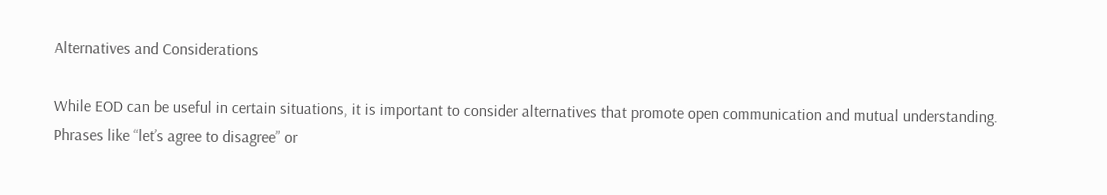Alternatives and Considerations

While EOD can be useful in certain situations, it is important to consider alternatives that promote open communication and mutual understanding. Phrases like “let’s agree to disagree” or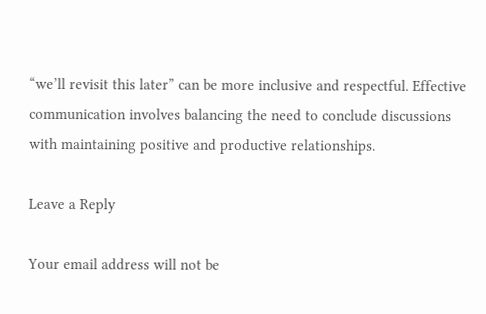“we’ll revisit this later” can be more inclusive and respectful. Effective communication involves balancing the need to conclude discussions with maintaining positive and productive relationships.

Leave a Reply

Your email address will not be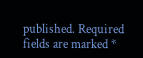published. Required fields are marked *